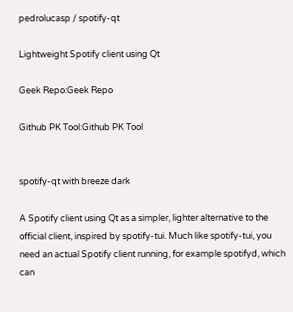pedrolucasp / spotify-qt

Lightweight Spotify client using Qt

Geek Repo:Geek Repo

Github PK Tool:Github PK Tool


spotify-qt with breeze dark

A Spotify client using Qt as a simpler, lighter alternative to the official client, inspired by spotify-tui. Much like spotify-tui, you need an actual Spotify client running, for example spotifyd, which can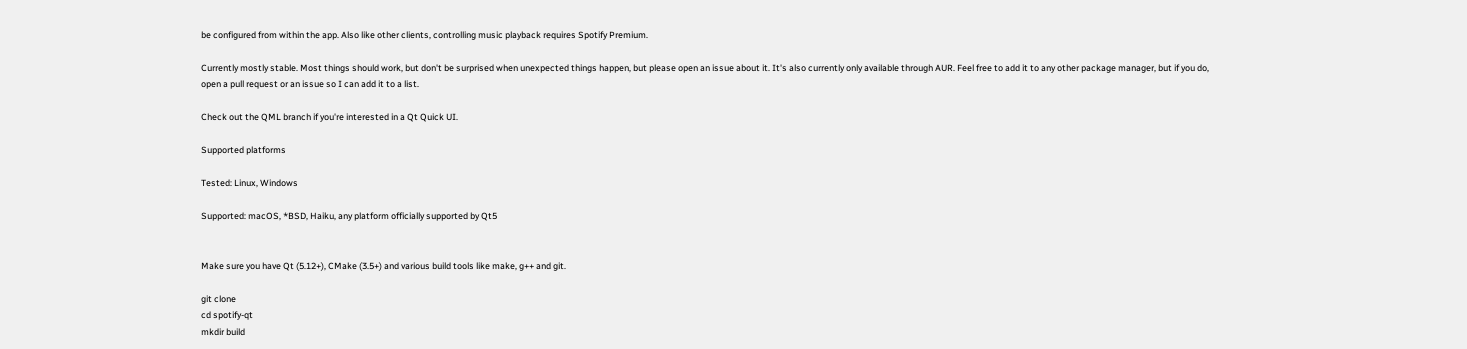be configured from within the app. Also like other clients, controlling music playback requires Spotify Premium.

Currently mostly stable. Most things should work, but don't be surprised when unexpected things happen, but please open an issue about it. It's also currently only available through AUR. Feel free to add it to any other package manager, but if you do, open a pull request or an issue so I can add it to a list.

Check out the QML branch if you're interested in a Qt Quick UI.

Supported platforms

Tested: Linux, Windows

Supported: macOS, *BSD, Haiku, any platform officially supported by Qt5


Make sure you have Qt (5.12+), CMake (3.5+) and various build tools like make, g++ and git.

git clone
cd spotify-qt
mkdir build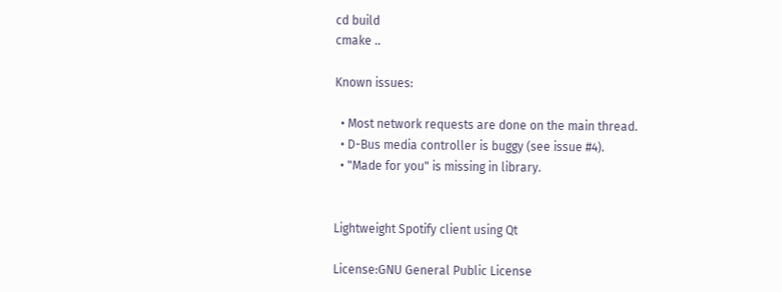cd build
cmake ..

Known issues:

  • Most network requests are done on the main thread.
  • D-Bus media controller is buggy (see issue #4).
  • "Made for you" is missing in library.


Lightweight Spotify client using Qt

License:GNU General Public License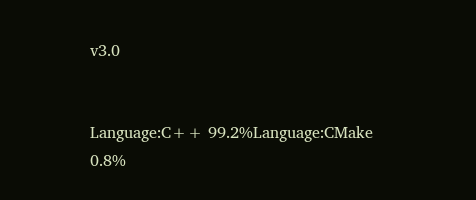v3.0


Language:C++ 99.2%Language:CMake 0.8%